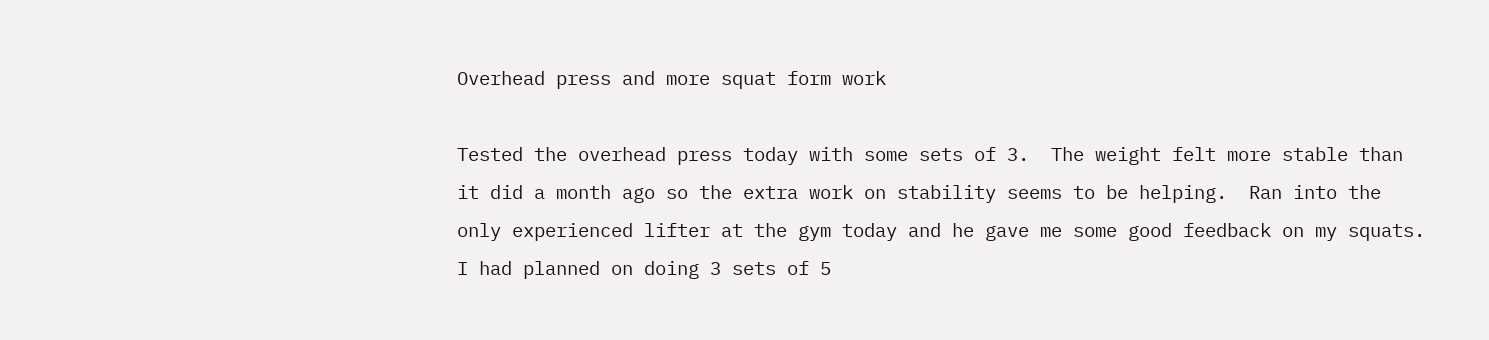Overhead press and more squat form work

Tested the overhead press today with some sets of 3.  The weight felt more stable than it did a month ago so the extra work on stability seems to be helping.  Ran into the only experienced lifter at the gym today and he gave me some good feedback on my squats.  I had planned on doing 3 sets of 5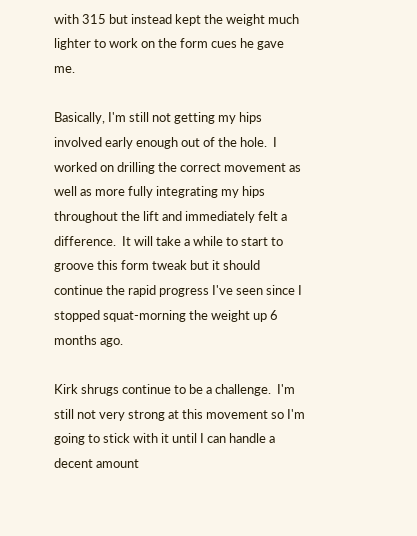with 315 but instead kept the weight much lighter to work on the form cues he gave me.

Basically, I'm still not getting my hips involved early enough out of the hole.  I worked on drilling the correct movement as well as more fully integrating my hips throughout the lift and immediately felt a difference.  It will take a while to start to groove this form tweak but it should continue the rapid progress I've seen since I stopped squat-morning the weight up 6 months ago.

Kirk shrugs continue to be a challenge.  I'm still not very strong at this movement so I'm going to stick with it until I can handle a decent amount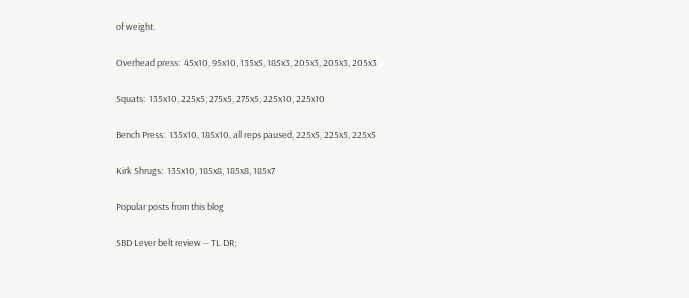of weight.

Overhead press:  45x10, 95x10, 135x5, 185x3, 205x3, 205x3, 205x3

Squats:  135x10, 225x5, 275x5, 275x5, 225x10, 225x10

Bench Press:  135x10, 185x10, all reps paused, 225x5, 225x5, 225x5

Kirk Shrugs:  135x10, 185x8, 185x8, 185x7

Popular posts from this blog

SBD Lever belt review -- TL DR;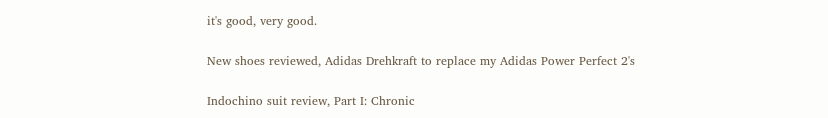it's good, very good.

New shoes reviewed, Adidas Drehkraft to replace my Adidas Power Perfect 2's

Indochino suit review, Part I: Chronic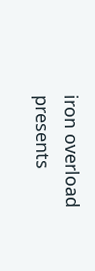iron overload presents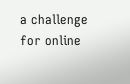a challenge for online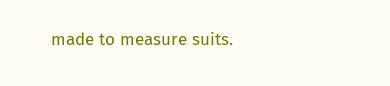made to measure suits.